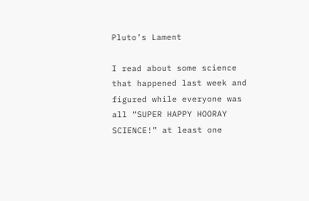Pluto’s Lament

I read about some science that happened last week and figured while everyone was all “SUPER HAPPY HOORAY SCIENCE!” at least one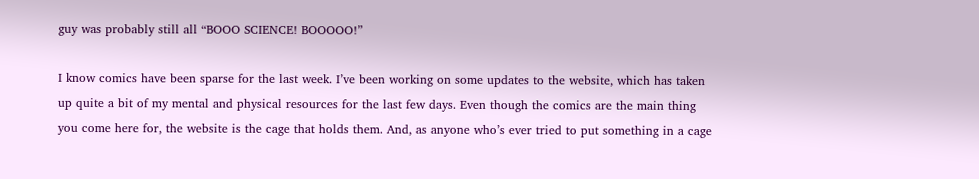guy was probably still all “BOOO SCIENCE! BOOOOO!”

I know comics have been sparse for the last week. I’ve been working on some updates to the website, which has taken up quite a bit of my mental and physical resources for the last few days. Even though the comics are the main thing you come here for, the website is the cage that holds them. And, as anyone who’s ever tried to put something in a cage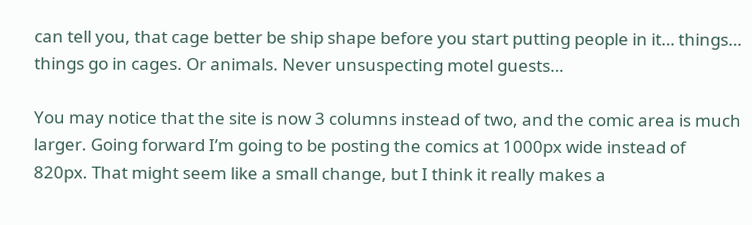can tell you, that cage better be ship shape before you start putting people in it… things… things go in cages. Or animals. Never unsuspecting motel guests…

You may notice that the site is now 3 columns instead of two, and the comic area is much larger. Going forward I’m going to be posting the comics at 1000px wide instead of 820px. That might seem like a small change, but I think it really makes a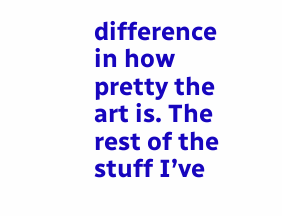difference in how pretty the art is. The rest of the stuff I’ve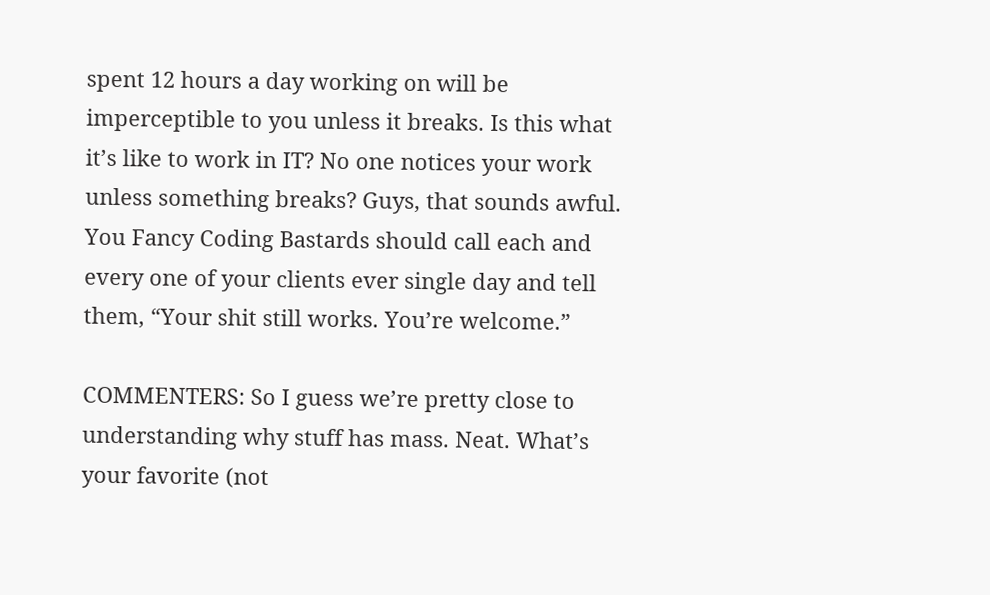spent 12 hours a day working on will be imperceptible to you unless it breaks. Is this what it’s like to work in IT? No one notices your work unless something breaks? Guys, that sounds awful. You Fancy Coding Bastards should call each and every one of your clients ever single day and tell them, “Your shit still works. You’re welcome.”

COMMENTERS: So I guess we’re pretty close to understanding why stuff has mass. Neat. What’s your favorite (not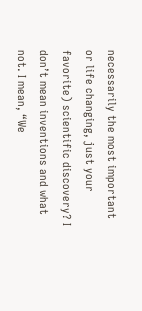necessarily the most important or life changing, just your favorite) scientific discovery? I don’t mean inventions and what not. I mean, “We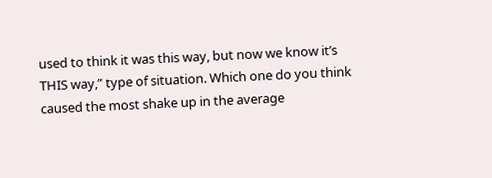used to think it was this way, but now we know it’s THIS way,” type of situation. Which one do you think caused the most shake up in the average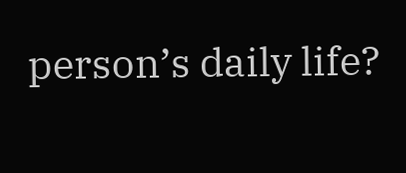person’s daily life?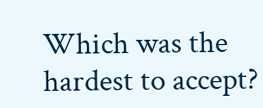Which was the hardest to accept?